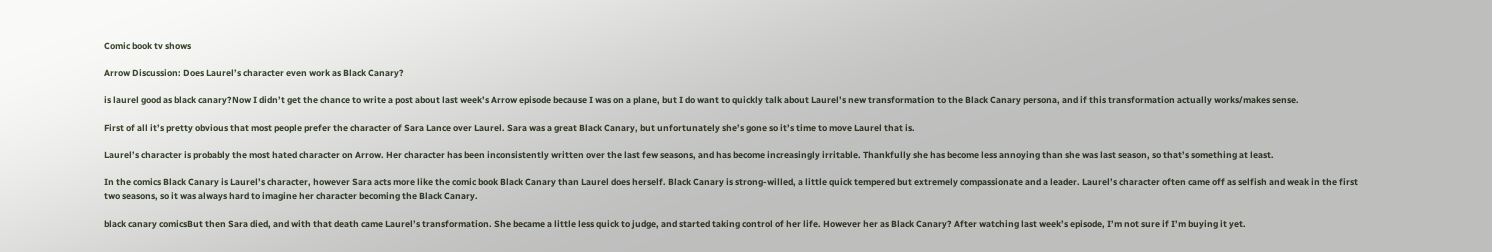Comic book tv shows

Arrow Discussion: Does Laurel’s character even work as Black Canary?

is laurel good as black canary?Now I didn’t get the chance to write a post about last week’s Arrow episode because I was on a plane, but I do want to quickly talk about Laurel’s new transformation to the Black Canary persona, and if this transformation actually works/makes sense.

First of all it’s pretty obvious that most people prefer the character of Sara Lance over Laurel. Sara was a great Black Canary, but unfortunately she’s gone so it’s time to move Laurel that is.

Laurel’s character is probably the most hated character on Arrow. Her character has been inconsistently written over the last few seasons, and has become increasingly irritable. Thankfully she has become less annoying than she was last season, so that’s something at least.

In the comics Black Canary is Laurel’s character, however Sara acts more like the comic book Black Canary than Laurel does herself. Black Canary is strong-willed, a little quick tempered but extremely compassionate and a leader. Laurel’s character often came off as selfish and weak in the first two seasons, so it was always hard to imagine her character becoming the Black Canary.

black canary comicsBut then Sara died, and with that death came Laurel’s transformation. She became a little less quick to judge, and started taking control of her life. However her as Black Canary? After watching last week’s episode, I’m not sure if I’m buying it yet.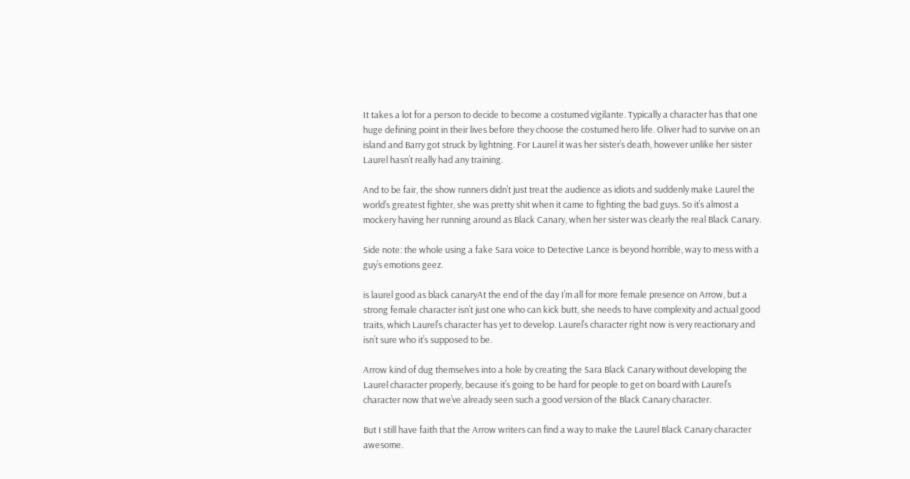It takes a lot for a person to decide to become a costumed vigilante. Typically a character has that one huge defining point in their lives before they choose the costumed hero life. Oliver had to survive on an island and Barry got struck by lightning. For Laurel it was her sister’s death, however unlike her sister Laurel hasn’t really had any training.

And to be fair, the show runners didn’t just treat the audience as idiots and suddenly make Laurel the world’s greatest fighter, she was pretty shit when it came to fighting the bad guys. So it’s almost a mockery having her running around as Black Canary, when her sister was clearly the real Black Canary.

Side note: the whole using a fake Sara voice to Detective Lance is beyond horrible, way to mess with a guy’s emotions geez.

is laurel good as black canaryAt the end of the day I’m all for more female presence on Arrow, but a strong female character isn’t just one who can kick butt, she needs to have complexity and actual good traits, which Laurel’s character has yet to develop. Laurel’s character right now is very reactionary and isn’t sure who it’s supposed to be.

Arrow kind of dug themselves into a hole by creating the Sara Black Canary without developing the Laurel character properly, because it’s going to be hard for people to get on board with Laurel’s character now that we’ve already seen such a good version of the Black Canary character.

But I still have faith that the Arrow writers can find a way to make the Laurel Black Canary character awesome.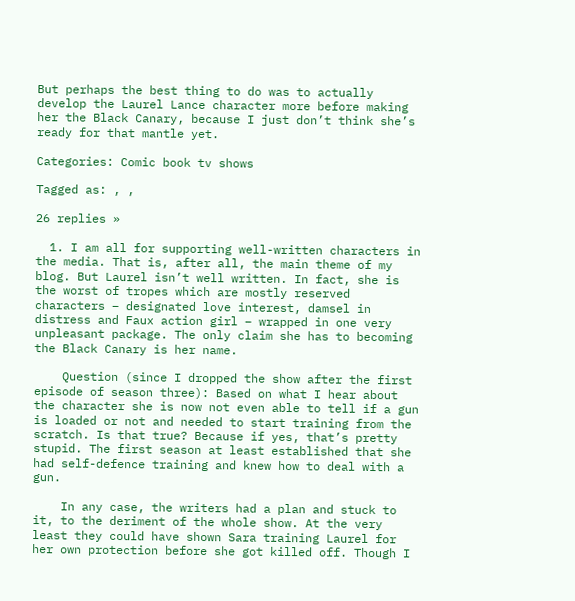But perhaps the best thing to do was to actually develop the Laurel Lance character more before making her the Black Canary, because I just don’t think she’s ready for that mantle yet.

Categories: Comic book tv shows

Tagged as: , ,

26 replies »

  1. I am all for supporting well-written characters in the media. That is, after all, the main theme of my blog. But Laurel isn’t well written. In fact, she is the worst of tropes which are mostly reserved characters – designated love interest, damsel in distress and Faux action girl – wrapped in one very unpleasant package. The only claim she has to becoming the Black Canary is her name.

    Question (since I dropped the show after the first episode of season three): Based on what I hear about the character she is now not even able to tell if a gun is loaded or not and needed to start training from the scratch. Is that true? Because if yes, that’s pretty stupid. The first season at least established that she had self-defence training and knew how to deal with a gun.

    In any case, the writers had a plan and stuck to it, to the deriment of the whole show. At the very least they could have shown Sara training Laurel for her own protection before she got killed off. Though I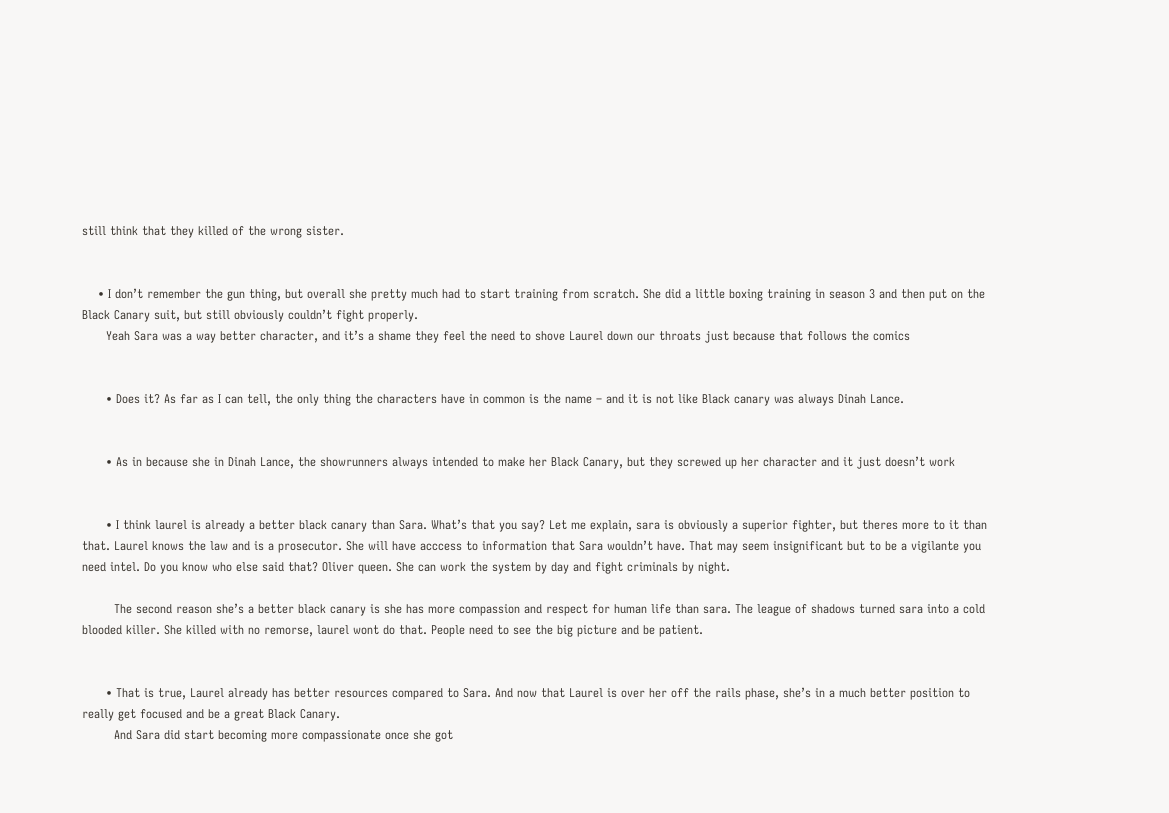still think that they killed of the wrong sister.


    • I don’t remember the gun thing, but overall she pretty much had to start training from scratch. She did a little boxing training in season 3 and then put on the Black Canary suit, but still obviously couldn’t fight properly.
      Yeah Sara was a way better character, and it’s a shame they feel the need to shove Laurel down our throats just because that follows the comics


      • Does it? As far as I can tell, the only thing the characters have in common is the name – and it is not like Black canary was always Dinah Lance.


      • As in because she in Dinah Lance, the showrunners always intended to make her Black Canary, but they screwed up her character and it just doesn’t work


      • I think laurel is already a better black canary than Sara. What’s that you say? Let me explain, sara is obviously a superior fighter, but theres more to it than that. Laurel knows the law and is a prosecutor. She will have acccess to information that Sara wouldn’t have. That may seem insignificant but to be a vigilante you need intel. Do you know who else said that? Oliver queen. She can work the system by day and fight criminals by night.

        The second reason she’s a better black canary is she has more compassion and respect for human life than sara. The league of shadows turned sara into a cold blooded killer. She killed with no remorse, laurel wont do that. People need to see the big picture and be patient.


      • That is true, Laurel already has better resources compared to Sara. And now that Laurel is over her off the rails phase, she’s in a much better position to really get focused and be a great Black Canary.
        And Sara did start becoming more compassionate once she got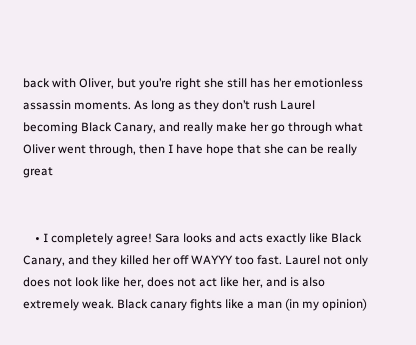back with Oliver, but you’re right she still has her emotionless assassin moments. As long as they don’t rush Laurel becoming Black Canary, and really make her go through what Oliver went through, then I have hope that she can be really great


    • I completely agree! Sara looks and acts exactly like Black Canary, and they killed her off WAYYY too fast. Laurel not only does not look like her, does not act like her, and is also extremely weak. Black canary fights like a man (in my opinion)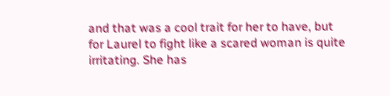and that was a cool trait for her to have, but for Laurel to fight like a scared woman is quite irritating. She has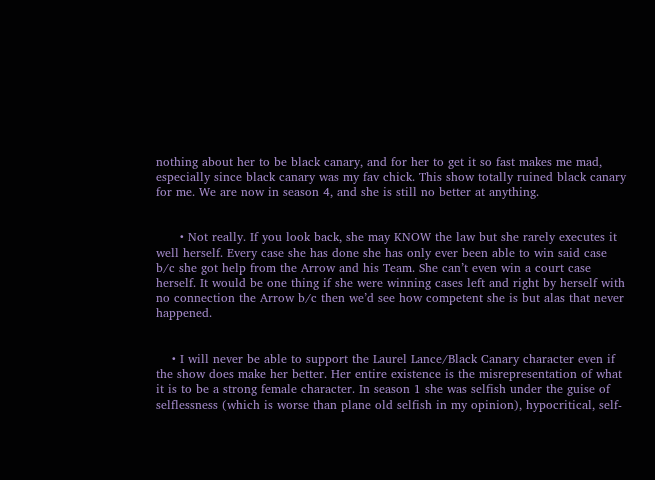nothing about her to be black canary, and for her to get it so fast makes me mad, especially since black canary was my fav chick. This show totally ruined black canary for me. We are now in season 4, and she is still no better at anything.


      • Not really. If you look back, she may KNOW the law but she rarely executes it well herself. Every case she has done she has only ever been able to win said case b/c she got help from the Arrow and his Team. She can’t even win a court case herself. It would be one thing if she were winning cases left and right by herself with no connection the Arrow b/c then we’d see how competent she is but alas that never happened.


    • I will never be able to support the Laurel Lance/Black Canary character even if the show does make her better. Her entire existence is the misrepresentation of what it is to be a strong female character. In season 1 she was selfish under the guise of selflessness (which is worse than plane old selfish in my opinion), hypocritical, self-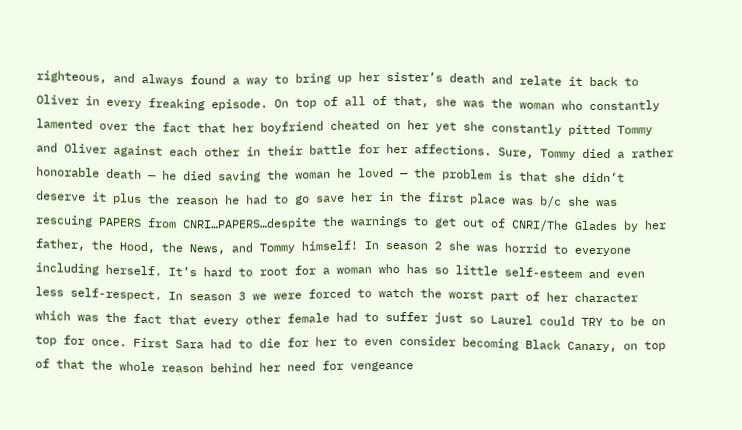righteous, and always found a way to bring up her sister’s death and relate it back to Oliver in every freaking episode. On top of all of that, she was the woman who constantly lamented over the fact that her boyfriend cheated on her yet she constantly pitted Tommy and Oliver against each other in their battle for her affections. Sure, Tommy died a rather honorable death — he died saving the woman he loved — the problem is that she didn’t deserve it plus the reason he had to go save her in the first place was b/c she was rescuing PAPERS from CNRI…PAPERS…despite the warnings to get out of CNRI/The Glades by her father, the Hood, the News, and Tommy himself! In season 2 she was horrid to everyone including herself. It’s hard to root for a woman who has so little self-esteem and even less self-respect. In season 3 we were forced to watch the worst part of her character which was the fact that every other female had to suffer just so Laurel could TRY to be on top for once. First Sara had to die for her to even consider becoming Black Canary, on top of that the whole reason behind her need for vengeance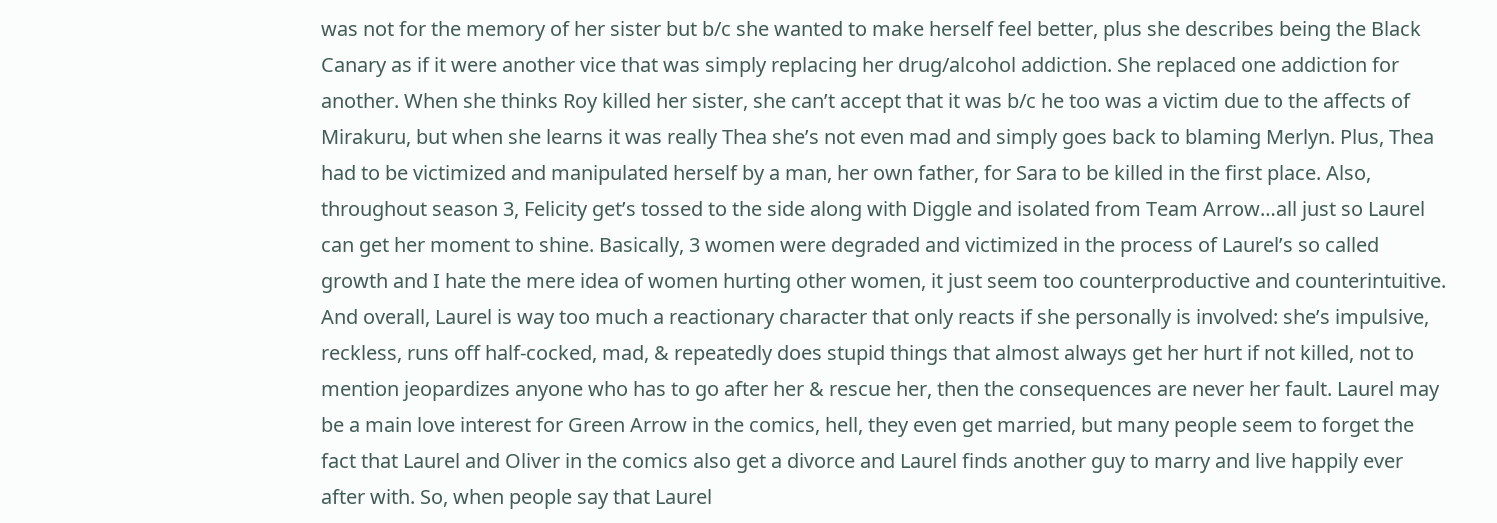was not for the memory of her sister but b/c she wanted to make herself feel better, plus she describes being the Black Canary as if it were another vice that was simply replacing her drug/alcohol addiction. She replaced one addiction for another. When she thinks Roy killed her sister, she can’t accept that it was b/c he too was a victim due to the affects of Mirakuru, but when she learns it was really Thea she’s not even mad and simply goes back to blaming Merlyn. Plus, Thea had to be victimized and manipulated herself by a man, her own father, for Sara to be killed in the first place. Also, throughout season 3, Felicity get’s tossed to the side along with Diggle and isolated from Team Arrow…all just so Laurel can get her moment to shine. Basically, 3 women were degraded and victimized in the process of Laurel’s so called growth and I hate the mere idea of women hurting other women, it just seem too counterproductive and counterintuitive. And overall, Laurel is way too much a reactionary character that only reacts if she personally is involved: she’s impulsive, reckless, runs off half-cocked, mad, & repeatedly does stupid things that almost always get her hurt if not killed, not to mention jeopardizes anyone who has to go after her & rescue her, then the consequences are never her fault. Laurel may be a main love interest for Green Arrow in the comics, hell, they even get married, but many people seem to forget the fact that Laurel and Oliver in the comics also get a divorce and Laurel finds another guy to marry and live happily ever after with. So, when people say that Laurel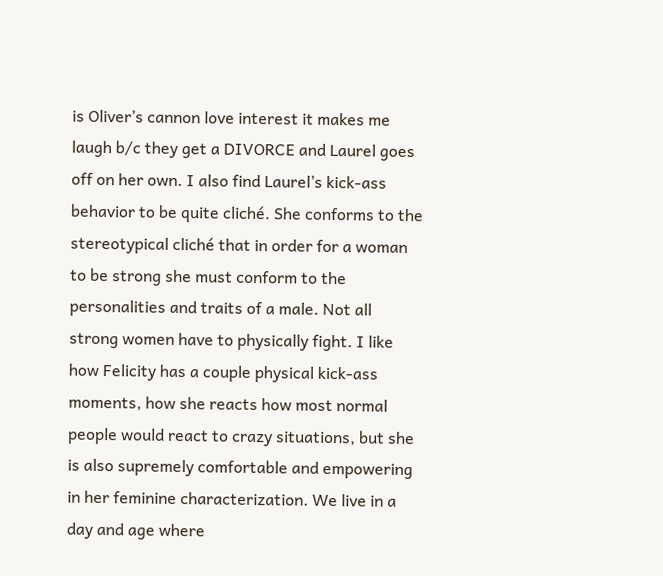is Oliver’s cannon love interest it makes me laugh b/c they get a DIVORCE and Laurel goes off on her own. I also find Laurel’s kick-ass behavior to be quite cliché. She conforms to the stereotypical cliché that in order for a woman to be strong she must conform to the personalities and traits of a male. Not all strong women have to physically fight. I like how Felicity has a couple physical kick-ass moments, how she reacts how most normal people would react to crazy situations, but she is also supremely comfortable and empowering in her feminine characterization. We live in a day and age where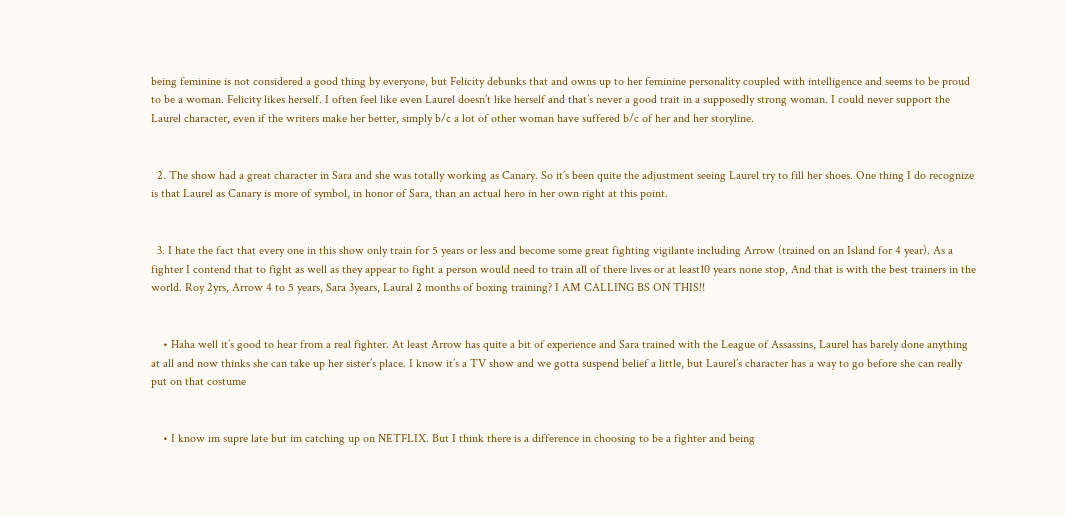being feminine is not considered a good thing by everyone, but Felicity debunks that and owns up to her feminine personality coupled with intelligence and seems to be proud to be a woman. Felicity likes herself. I often feel like even Laurel doesn’t like herself and that’s never a good trait in a supposedly strong woman. I could never support the Laurel character, even if the writers make her better, simply b/c a lot of other woman have suffered b/c of her and her storyline.


  2. The show had a great character in Sara and she was totally working as Canary. So it’s been quite the adjustment seeing Laurel try to fill her shoes. One thing I do recognize is that Laurel as Canary is more of symbol, in honor of Sara, than an actual hero in her own right at this point.


  3. I hate the fact that every one in this show only train for 5 years or less and become some great fighting vigilante including Arrow (trained on an Island for 4 year). As a fighter I contend that to fight as well as they appear to fight a person would need to train all of there lives or at least10 years none stop, And that is with the best trainers in the world. Roy 2yrs, Arrow 4 to 5 years, Sara 3years, Laural 2 months of boxing training? I AM CALLING BS ON THIS!!


    • Haha well it’s good to hear from a real fighter. At least Arrow has quite a bit of experience and Sara trained with the League of Assassins, Laurel has barely done anything at all and now thinks she can take up her sister’s place. I know it’s a TV show and we gotta suspend belief a little, but Laurel’s character has a way to go before she can really put on that costume


    • I know im supre late but im catching up on NETFLIX. But I think there is a difference in choosing to be a fighter and being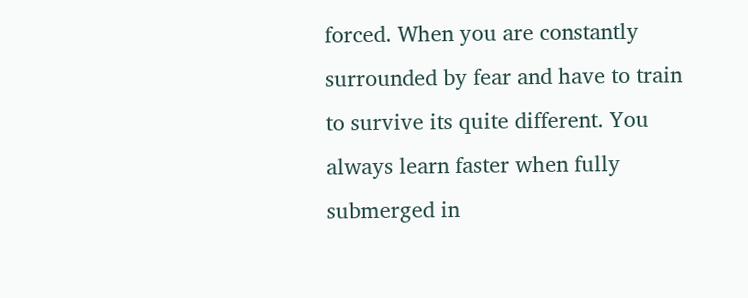forced. When you are constantly surrounded by fear and have to train to survive its quite different. You always learn faster when fully submerged in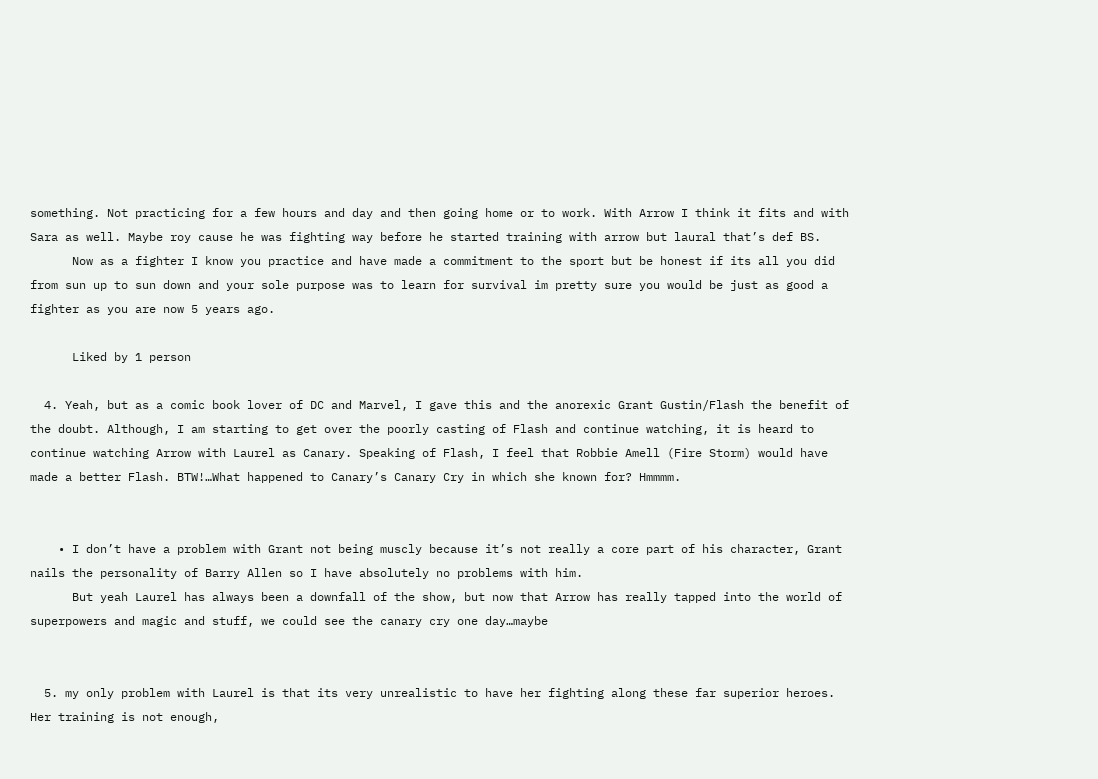something. Not practicing for a few hours and day and then going home or to work. With Arrow I think it fits and with Sara as well. Maybe roy cause he was fighting way before he started training with arrow but laural that’s def BS.
      Now as a fighter I know you practice and have made a commitment to the sport but be honest if its all you did from sun up to sun down and your sole purpose was to learn for survival im pretty sure you would be just as good a fighter as you are now 5 years ago.

      Liked by 1 person

  4. Yeah, but as a comic book lover of DC and Marvel, I gave this and the anorexic Grant Gustin/Flash the benefit of the doubt. Although, I am starting to get over the poorly casting of Flash and continue watching, it is heard to continue watching Arrow with Laurel as Canary. Speaking of Flash, I feel that Robbie Amell (Fire Storm) would have made a better Flash. BTW!…What happened to Canary’s Canary Cry in which she known for? Hmmmm.


    • I don’t have a problem with Grant not being muscly because it’s not really a core part of his character, Grant nails the personality of Barry Allen so I have absolutely no problems with him.
      But yeah Laurel has always been a downfall of the show, but now that Arrow has really tapped into the world of superpowers and magic and stuff, we could see the canary cry one day…maybe


  5. my only problem with Laurel is that its very unrealistic to have her fighting along these far superior heroes. Her training is not enough,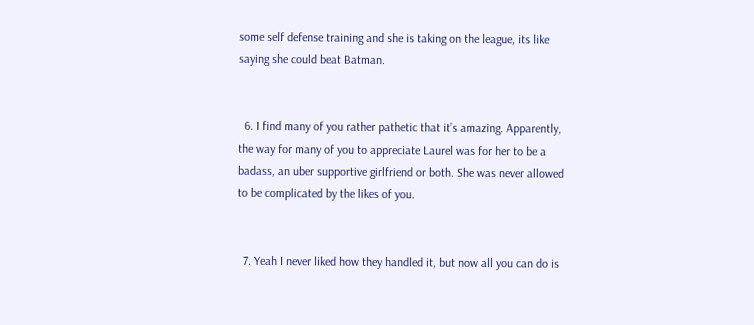some self defense training and she is taking on the league, its like saying she could beat Batman.


  6. I find many of you rather pathetic that it’s amazing. Apparently, the way for many of you to appreciate Laurel was for her to be a badass, an uber supportive girlfriend or both. She was never allowed to be complicated by the likes of you.


  7. Yeah I never liked how they handled it, but now all you can do is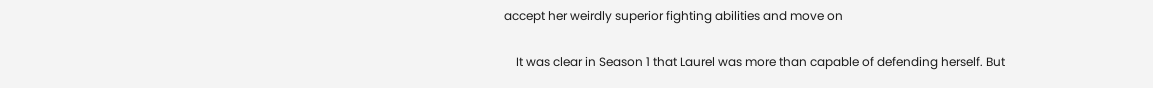accept her weirdly superior fighting abilities and move on

    It was clear in Season 1 that Laurel was more than capable of defending herself. But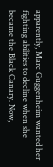apparently, Marc Guggenheim wanted her fighting abilities to decline when she became the Black Canary. Now,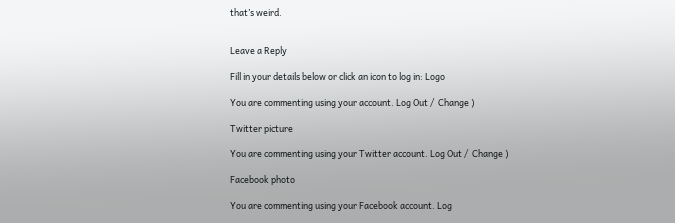that’s weird.


Leave a Reply

Fill in your details below or click an icon to log in: Logo

You are commenting using your account. Log Out /  Change )

Twitter picture

You are commenting using your Twitter account. Log Out /  Change )

Facebook photo

You are commenting using your Facebook account. Log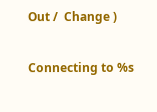Out /  Change )

Connecting to %s